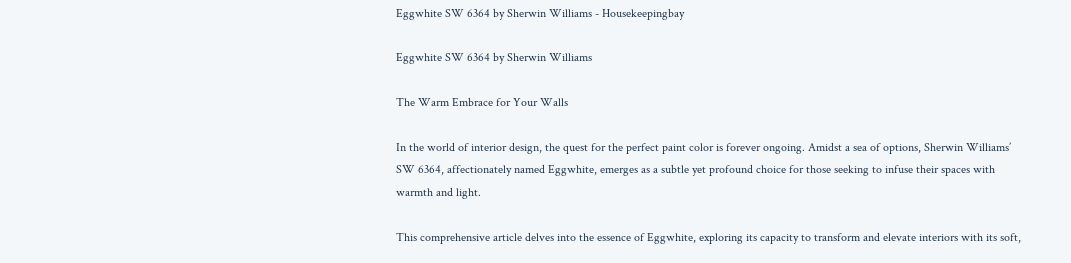Eggwhite SW 6364 by Sherwin Williams - Housekeepingbay

Eggwhite SW 6364 by Sherwin Williams

The Warm Embrace for Your Walls

In the world of interior design, the quest for the perfect paint color is forever ongoing. Amidst a sea of options, Sherwin Williams’ SW 6364, affectionately named Eggwhite, emerges as a subtle yet profound choice for those seeking to infuse their spaces with warmth and light.

This comprehensive article delves into the essence of Eggwhite, exploring its capacity to transform and elevate interiors with its soft,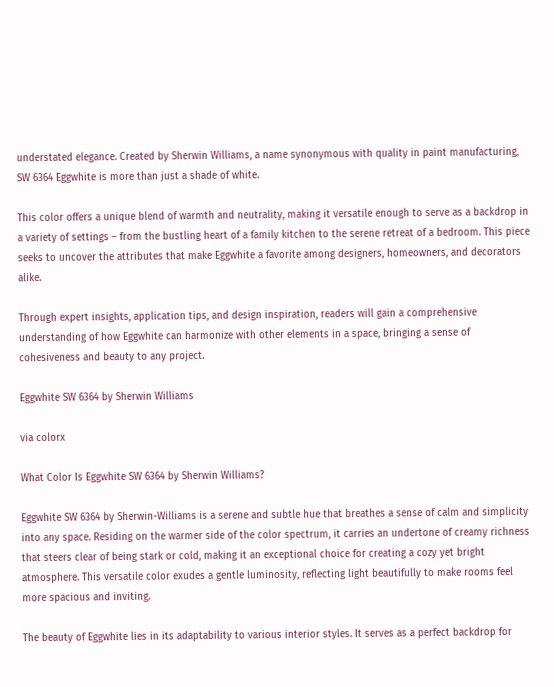understated elegance. Created by Sherwin Williams, a name synonymous with quality in paint manufacturing, SW 6364 Eggwhite is more than just a shade of white.

This color offers a unique blend of warmth and neutrality, making it versatile enough to serve as a backdrop in a variety of settings – from the bustling heart of a family kitchen to the serene retreat of a bedroom. This piece seeks to uncover the attributes that make Eggwhite a favorite among designers, homeowners, and decorators alike.

Through expert insights, application tips, and design inspiration, readers will gain a comprehensive understanding of how Eggwhite can harmonize with other elements in a space, bringing a sense of cohesiveness and beauty to any project.

Eggwhite SW 6364 by Sherwin Williams

via colorx

What Color Is Eggwhite SW 6364 by Sherwin Williams?

Eggwhite SW 6364 by Sherwin-Williams is a serene and subtle hue that breathes a sense of calm and simplicity into any space. Residing on the warmer side of the color spectrum, it carries an undertone of creamy richness that steers clear of being stark or cold, making it an exceptional choice for creating a cozy yet bright atmosphere. This versatile color exudes a gentle luminosity, reflecting light beautifully to make rooms feel more spacious and inviting.

The beauty of Eggwhite lies in its adaptability to various interior styles. It serves as a perfect backdrop for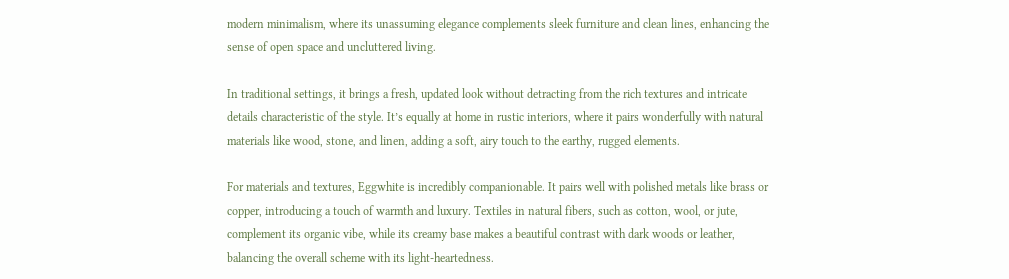modern minimalism, where its unassuming elegance complements sleek furniture and clean lines, enhancing the sense of open space and uncluttered living.

In traditional settings, it brings a fresh, updated look without detracting from the rich textures and intricate details characteristic of the style. It’s equally at home in rustic interiors, where it pairs wonderfully with natural materials like wood, stone, and linen, adding a soft, airy touch to the earthy, rugged elements.

For materials and textures, Eggwhite is incredibly companionable. It pairs well with polished metals like brass or copper, introducing a touch of warmth and luxury. Textiles in natural fibers, such as cotton, wool, or jute, complement its organic vibe, while its creamy base makes a beautiful contrast with dark woods or leather, balancing the overall scheme with its light-heartedness.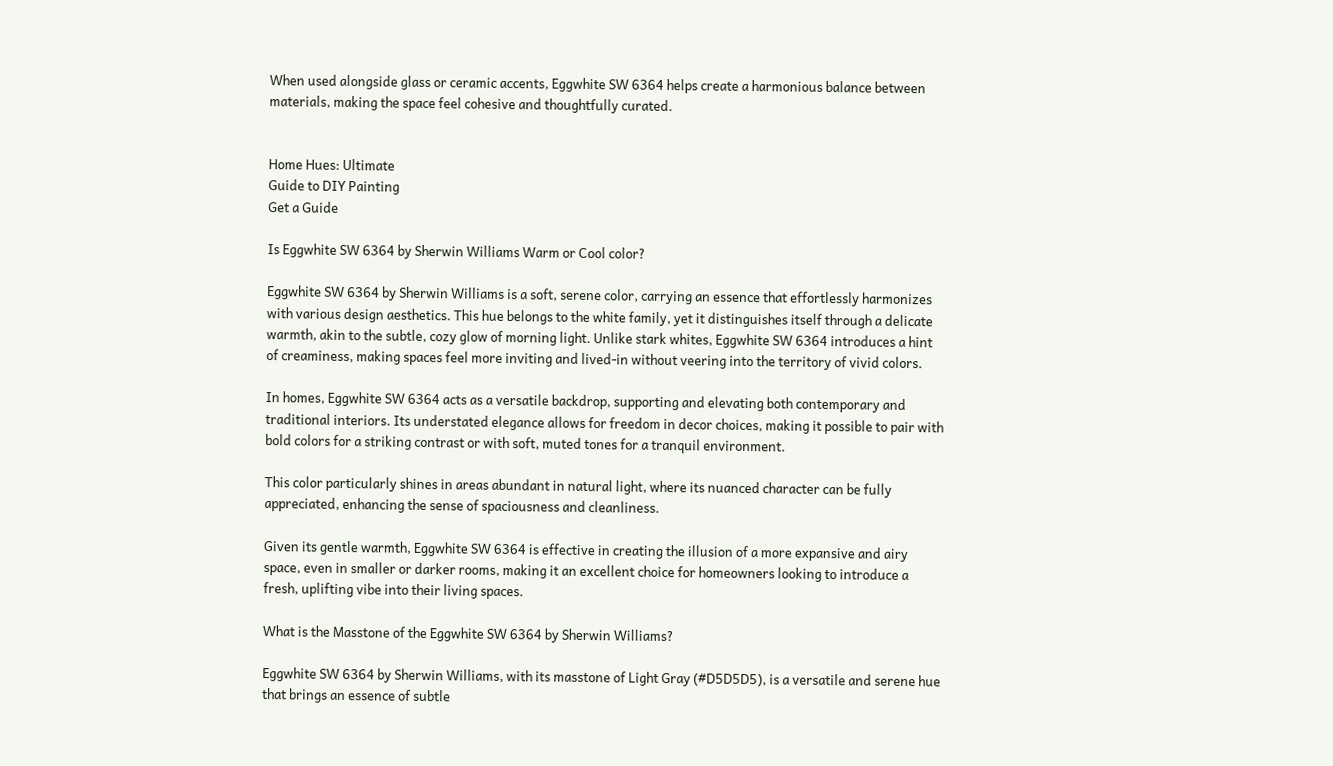When used alongside glass or ceramic accents, Eggwhite SW 6364 helps create a harmonious balance between materials, making the space feel cohesive and thoughtfully curated.


Home Hues: Ultimate
Guide to DIY Painting
Get a Guide

Is Eggwhite SW 6364 by Sherwin Williams Warm or Cool color?

Eggwhite SW 6364 by Sherwin Williams is a soft, serene color, carrying an essence that effortlessly harmonizes with various design aesthetics. This hue belongs to the white family, yet it distinguishes itself through a delicate warmth, akin to the subtle, cozy glow of morning light. Unlike stark whites, Eggwhite SW 6364 introduces a hint of creaminess, making spaces feel more inviting and lived-in without veering into the territory of vivid colors.

In homes, Eggwhite SW 6364 acts as a versatile backdrop, supporting and elevating both contemporary and traditional interiors. Its understated elegance allows for freedom in decor choices, making it possible to pair with bold colors for a striking contrast or with soft, muted tones for a tranquil environment.

This color particularly shines in areas abundant in natural light, where its nuanced character can be fully appreciated, enhancing the sense of spaciousness and cleanliness.

Given its gentle warmth, Eggwhite SW 6364 is effective in creating the illusion of a more expansive and airy space, even in smaller or darker rooms, making it an excellent choice for homeowners looking to introduce a fresh, uplifting vibe into their living spaces.

What is the Masstone of the Eggwhite SW 6364 by Sherwin Williams?

Eggwhite SW 6364 by Sherwin Williams, with its masstone of Light Gray (#D5D5D5), is a versatile and serene hue that brings an essence of subtle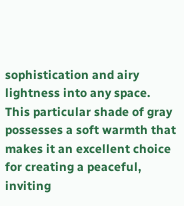sophistication and airy lightness into any space. This particular shade of gray possesses a soft warmth that makes it an excellent choice for creating a peaceful, inviting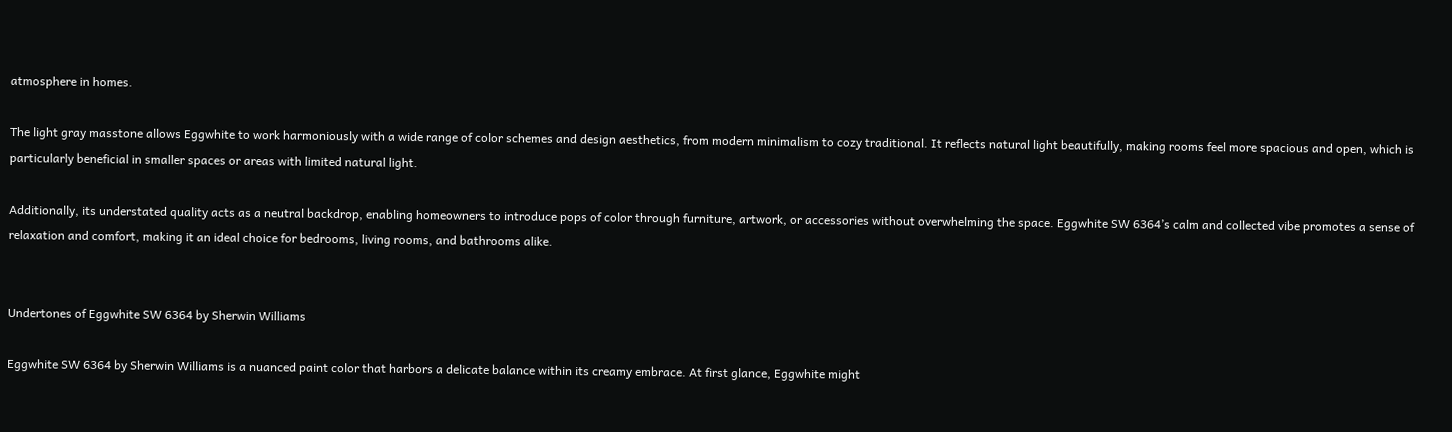atmosphere in homes.

The light gray masstone allows Eggwhite to work harmoniously with a wide range of color schemes and design aesthetics, from modern minimalism to cozy traditional. It reflects natural light beautifully, making rooms feel more spacious and open, which is particularly beneficial in smaller spaces or areas with limited natural light.

Additionally, its understated quality acts as a neutral backdrop, enabling homeowners to introduce pops of color through furniture, artwork, or accessories without overwhelming the space. Eggwhite SW 6364’s calm and collected vibe promotes a sense of relaxation and comfort, making it an ideal choice for bedrooms, living rooms, and bathrooms alike.


Undertones of Eggwhite SW 6364 by Sherwin Williams

Eggwhite SW 6364 by Sherwin Williams is a nuanced paint color that harbors a delicate balance within its creamy embrace. At first glance, Eggwhite might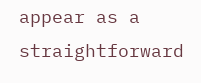appear as a straightforward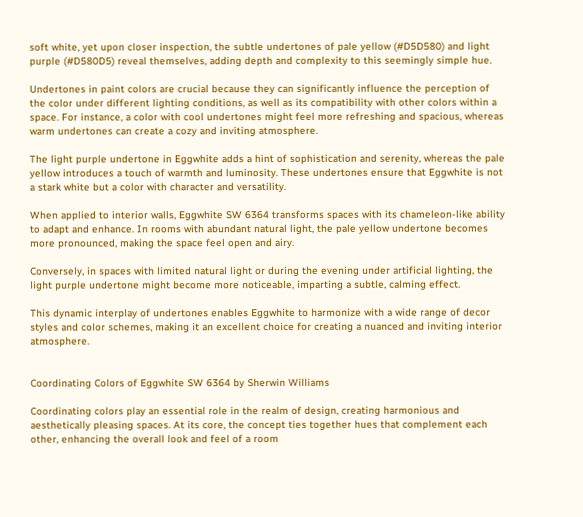soft white, yet upon closer inspection, the subtle undertones of pale yellow (#D5D580) and light purple (#D580D5) reveal themselves, adding depth and complexity to this seemingly simple hue.

Undertones in paint colors are crucial because they can significantly influence the perception of the color under different lighting conditions, as well as its compatibility with other colors within a space. For instance, a color with cool undertones might feel more refreshing and spacious, whereas warm undertones can create a cozy and inviting atmosphere.

The light purple undertone in Eggwhite adds a hint of sophistication and serenity, whereas the pale yellow introduces a touch of warmth and luminosity. These undertones ensure that Eggwhite is not a stark white but a color with character and versatility.

When applied to interior walls, Eggwhite SW 6364 transforms spaces with its chameleon-like ability to adapt and enhance. In rooms with abundant natural light, the pale yellow undertone becomes more pronounced, making the space feel open and airy.

Conversely, in spaces with limited natural light or during the evening under artificial lighting, the light purple undertone might become more noticeable, imparting a subtle, calming effect.

This dynamic interplay of undertones enables Eggwhite to harmonize with a wide range of decor styles and color schemes, making it an excellent choice for creating a nuanced and inviting interior atmosphere.


Coordinating Colors of Eggwhite SW 6364 by Sherwin Williams

Coordinating colors play an essential role in the realm of design, creating harmonious and aesthetically pleasing spaces. At its core, the concept ties together hues that complement each other, enhancing the overall look and feel of a room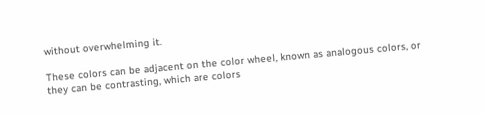without overwhelming it.

These colors can be adjacent on the color wheel, known as analogous colors, or they can be contrasting, which are colors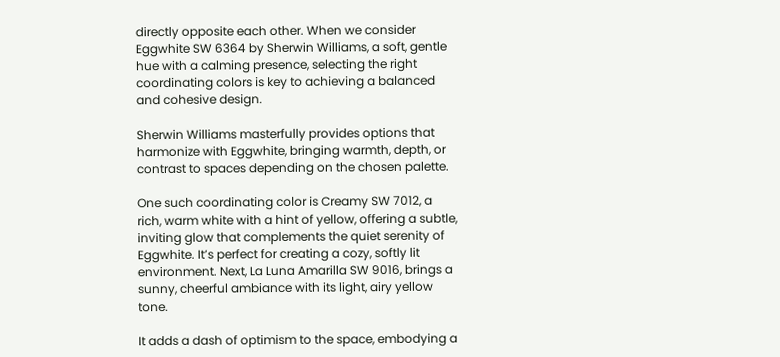directly opposite each other. When we consider Eggwhite SW 6364 by Sherwin Williams, a soft, gentle hue with a calming presence, selecting the right coordinating colors is key to achieving a balanced and cohesive design.

Sherwin Williams masterfully provides options that harmonize with Eggwhite, bringing warmth, depth, or contrast to spaces depending on the chosen palette.

One such coordinating color is Creamy SW 7012, a rich, warm white with a hint of yellow, offering a subtle, inviting glow that complements the quiet serenity of Eggwhite. It’s perfect for creating a cozy, softly lit environment. Next, La Luna Amarilla SW 9016, brings a sunny, cheerful ambiance with its light, airy yellow tone.

It adds a dash of optimism to the space, embodying a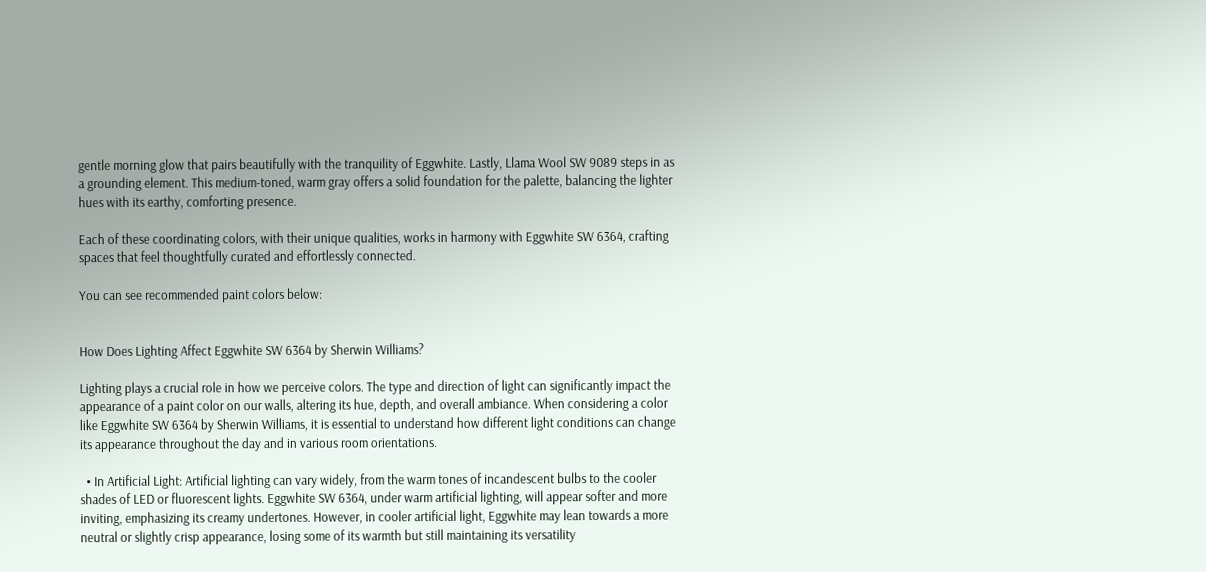gentle morning glow that pairs beautifully with the tranquility of Eggwhite. Lastly, Llama Wool SW 9089 steps in as a grounding element. This medium-toned, warm gray offers a solid foundation for the palette, balancing the lighter hues with its earthy, comforting presence.

Each of these coordinating colors, with their unique qualities, works in harmony with Eggwhite SW 6364, crafting spaces that feel thoughtfully curated and effortlessly connected.

You can see recommended paint colors below:


How Does Lighting Affect Eggwhite SW 6364 by Sherwin Williams?

Lighting plays a crucial role in how we perceive colors. The type and direction of light can significantly impact the appearance of a paint color on our walls, altering its hue, depth, and overall ambiance. When considering a color like Eggwhite SW 6364 by Sherwin Williams, it is essential to understand how different light conditions can change its appearance throughout the day and in various room orientations.

  • In Artificial Light: Artificial lighting can vary widely, from the warm tones of incandescent bulbs to the cooler shades of LED or fluorescent lights. Eggwhite SW 6364, under warm artificial lighting, will appear softer and more inviting, emphasizing its creamy undertones. However, in cooler artificial light, Eggwhite may lean towards a more neutral or slightly crisp appearance, losing some of its warmth but still maintaining its versatility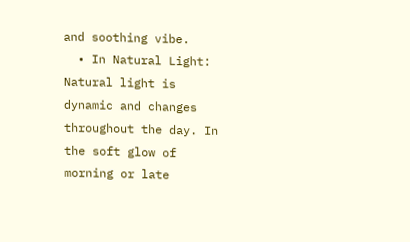and soothing vibe.
  • In Natural Light: Natural light is dynamic and changes throughout the day. In the soft glow of morning or late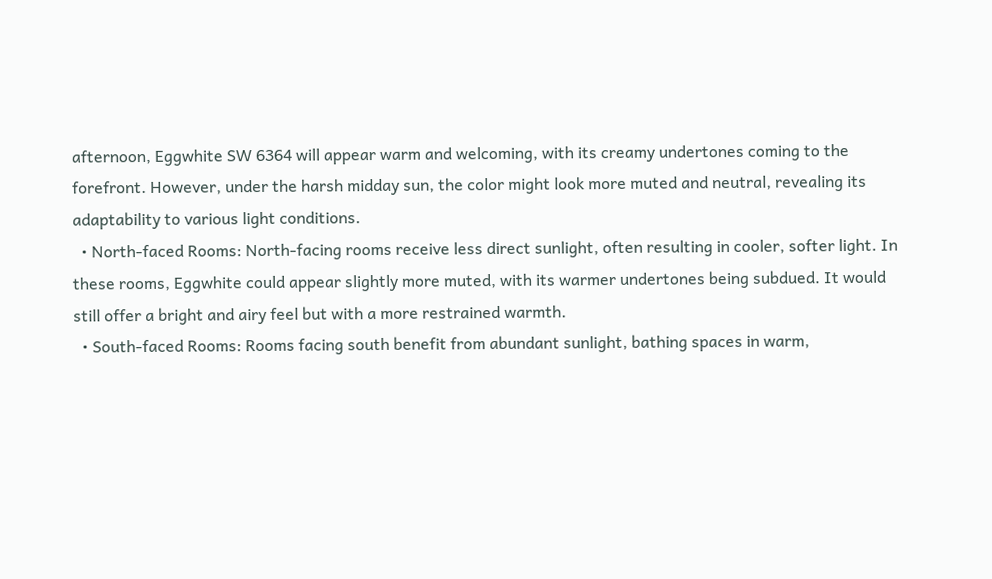afternoon, Eggwhite SW 6364 will appear warm and welcoming, with its creamy undertones coming to the forefront. However, under the harsh midday sun, the color might look more muted and neutral, revealing its adaptability to various light conditions.
  • North-faced Rooms: North-facing rooms receive less direct sunlight, often resulting in cooler, softer light. In these rooms, Eggwhite could appear slightly more muted, with its warmer undertones being subdued. It would still offer a bright and airy feel but with a more restrained warmth.
  • South-faced Rooms: Rooms facing south benefit from abundant sunlight, bathing spaces in warm,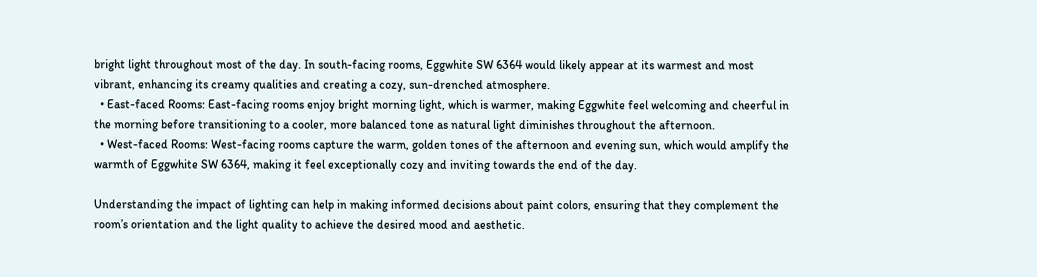bright light throughout most of the day. In south-facing rooms, Eggwhite SW 6364 would likely appear at its warmest and most vibrant, enhancing its creamy qualities and creating a cozy, sun-drenched atmosphere.
  • East-faced Rooms: East-facing rooms enjoy bright morning light, which is warmer, making Eggwhite feel welcoming and cheerful in the morning before transitioning to a cooler, more balanced tone as natural light diminishes throughout the afternoon.
  • West-faced Rooms: West-facing rooms capture the warm, golden tones of the afternoon and evening sun, which would amplify the warmth of Eggwhite SW 6364, making it feel exceptionally cozy and inviting towards the end of the day.

Understanding the impact of lighting can help in making informed decisions about paint colors, ensuring that they complement the room’s orientation and the light quality to achieve the desired mood and aesthetic.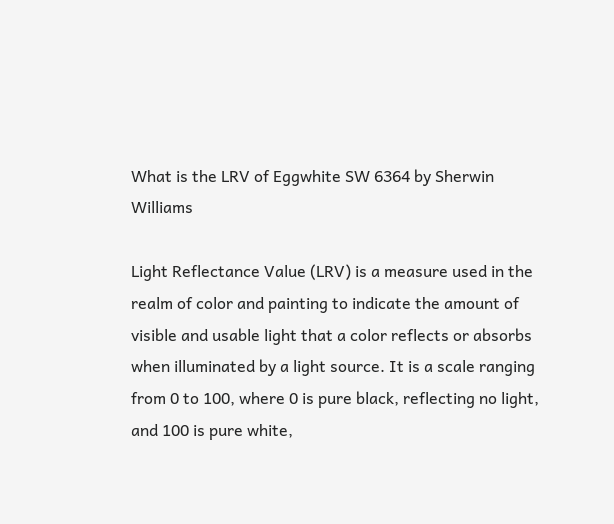What is the LRV of Eggwhite SW 6364 by Sherwin Williams

Light Reflectance Value (LRV) is a measure used in the realm of color and painting to indicate the amount of visible and usable light that a color reflects or absorbs when illuminated by a light source. It is a scale ranging from 0 to 100, where 0 is pure black, reflecting no light, and 100 is pure white,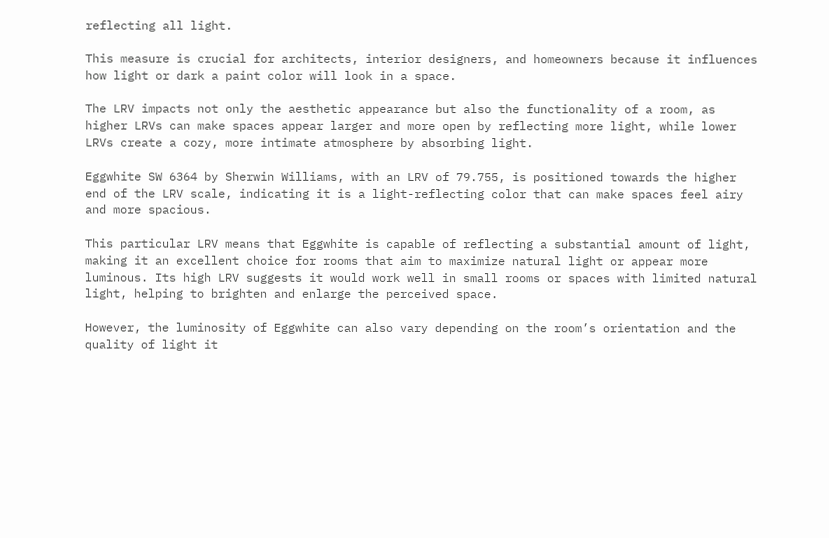reflecting all light.

This measure is crucial for architects, interior designers, and homeowners because it influences how light or dark a paint color will look in a space.

The LRV impacts not only the aesthetic appearance but also the functionality of a room, as higher LRVs can make spaces appear larger and more open by reflecting more light, while lower LRVs create a cozy, more intimate atmosphere by absorbing light.

Eggwhite SW 6364 by Sherwin Williams, with an LRV of 79.755, is positioned towards the higher end of the LRV scale, indicating it is a light-reflecting color that can make spaces feel airy and more spacious.

This particular LRV means that Eggwhite is capable of reflecting a substantial amount of light, making it an excellent choice for rooms that aim to maximize natural light or appear more luminous. Its high LRV suggests it would work well in small rooms or spaces with limited natural light, helping to brighten and enlarge the perceived space.

However, the luminosity of Eggwhite can also vary depending on the room’s orientation and the quality of light it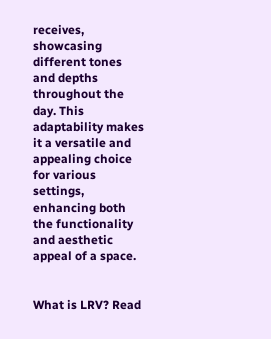receives, showcasing different tones and depths throughout the day. This adaptability makes it a versatile and appealing choice for various settings, enhancing both the functionality and aesthetic appeal of a space.


What is LRV? Read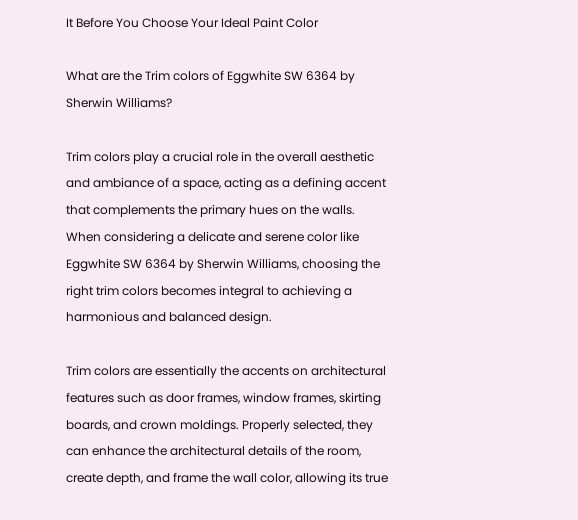It Before You Choose Your Ideal Paint Color

What are the Trim colors of Eggwhite SW 6364 by Sherwin Williams?

Trim colors play a crucial role in the overall aesthetic and ambiance of a space, acting as a defining accent that complements the primary hues on the walls. When considering a delicate and serene color like Eggwhite SW 6364 by Sherwin Williams, choosing the right trim colors becomes integral to achieving a harmonious and balanced design.

Trim colors are essentially the accents on architectural features such as door frames, window frames, skirting boards, and crown moldings. Properly selected, they can enhance the architectural details of the room, create depth, and frame the wall color, allowing its true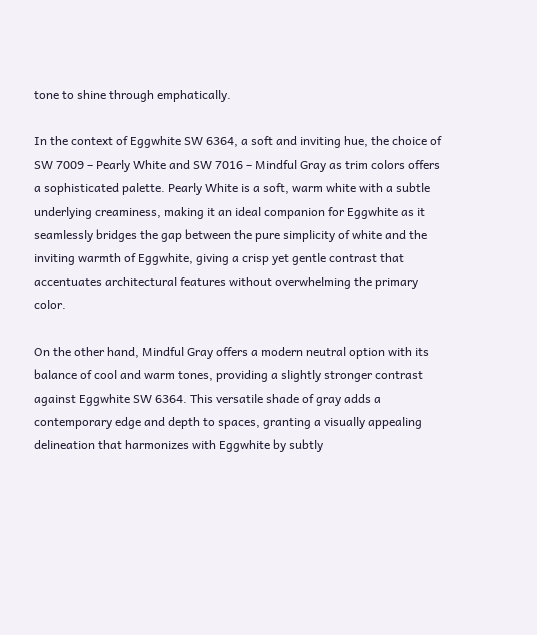tone to shine through emphatically.

In the context of Eggwhite SW 6364, a soft and inviting hue, the choice of SW 7009 – Pearly White and SW 7016 – Mindful Gray as trim colors offers a sophisticated palette. Pearly White is a soft, warm white with a subtle underlying creaminess, making it an ideal companion for Eggwhite as it seamlessly bridges the gap between the pure simplicity of white and the inviting warmth of Eggwhite, giving a crisp yet gentle contrast that accentuates architectural features without overwhelming the primary color.

On the other hand, Mindful Gray offers a modern neutral option with its balance of cool and warm tones, providing a slightly stronger contrast against Eggwhite SW 6364. This versatile shade of gray adds a contemporary edge and depth to spaces, granting a visually appealing delineation that harmonizes with Eggwhite by subtly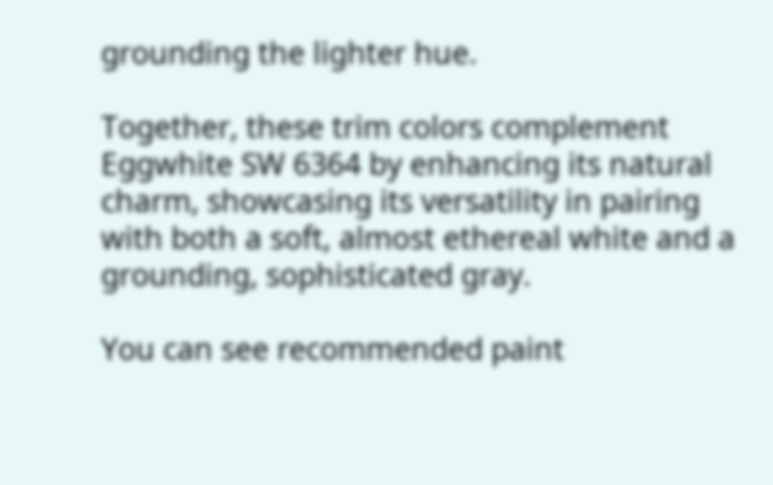grounding the lighter hue.

Together, these trim colors complement Eggwhite SW 6364 by enhancing its natural charm, showcasing its versatility in pairing with both a soft, almost ethereal white and a grounding, sophisticated gray.

You can see recommended paint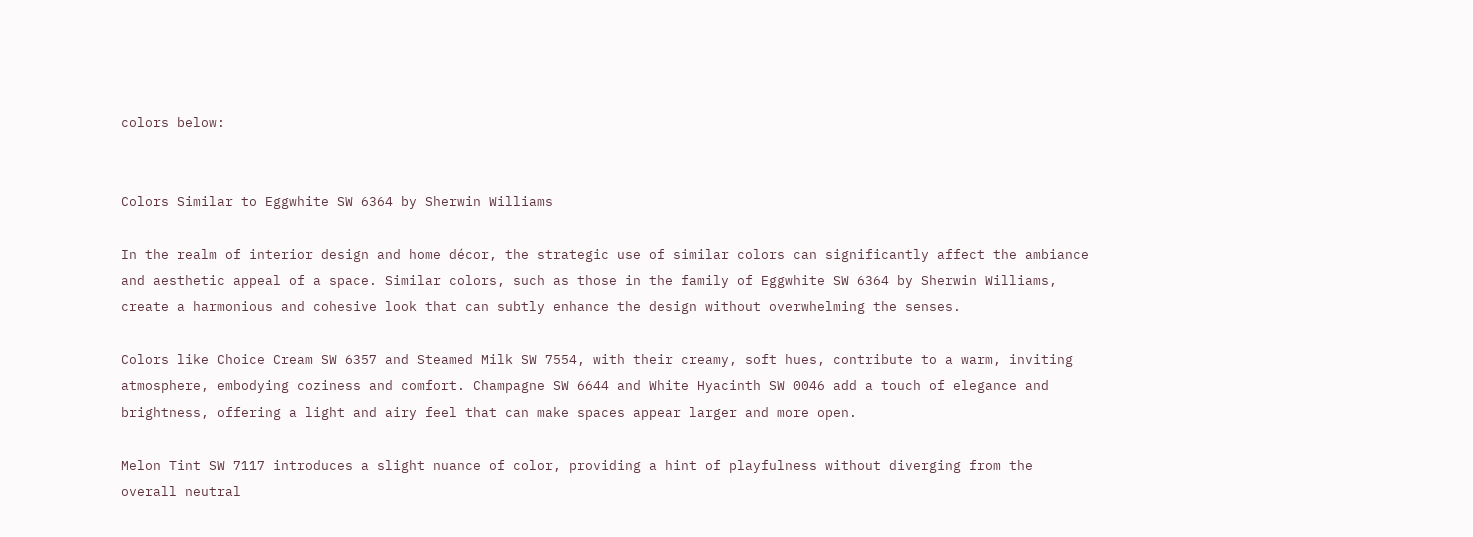colors below:


Colors Similar to Eggwhite SW 6364 by Sherwin Williams

In the realm of interior design and home décor, the strategic use of similar colors can significantly affect the ambiance and aesthetic appeal of a space. Similar colors, such as those in the family of Eggwhite SW 6364 by Sherwin Williams, create a harmonious and cohesive look that can subtly enhance the design without overwhelming the senses.

Colors like Choice Cream SW 6357 and Steamed Milk SW 7554, with their creamy, soft hues, contribute to a warm, inviting atmosphere, embodying coziness and comfort. Champagne SW 6644 and White Hyacinth SW 0046 add a touch of elegance and brightness, offering a light and airy feel that can make spaces appear larger and more open.

Melon Tint SW 7117 introduces a slight nuance of color, providing a hint of playfulness without diverging from the overall neutral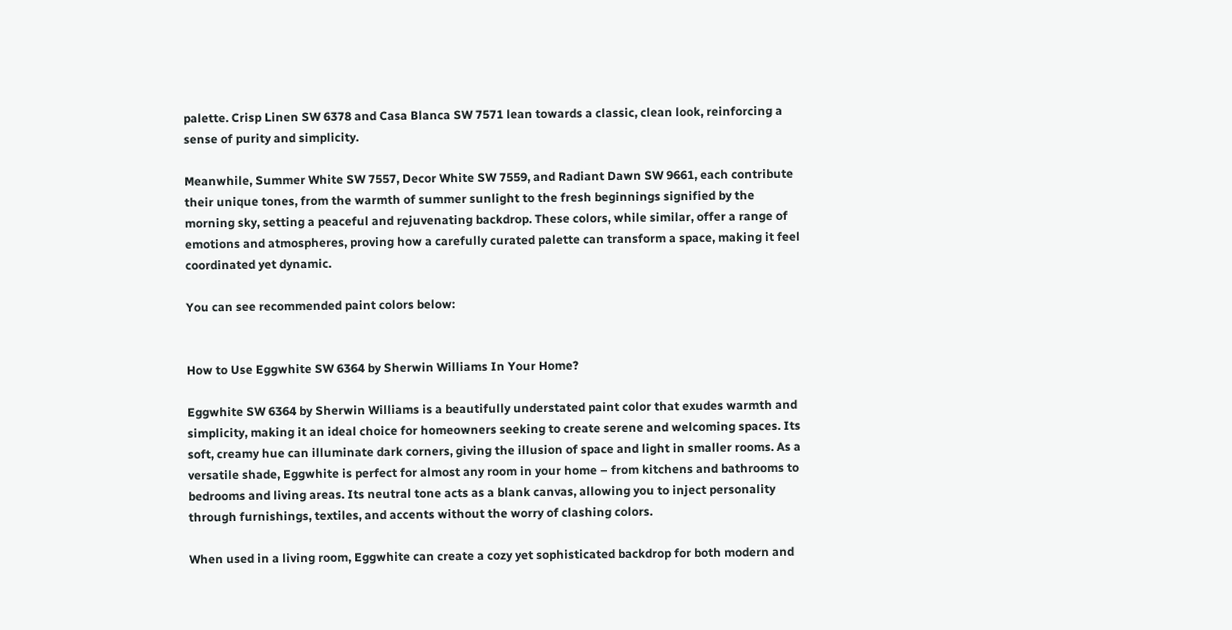palette. Crisp Linen SW 6378 and Casa Blanca SW 7571 lean towards a classic, clean look, reinforcing a sense of purity and simplicity.

Meanwhile, Summer White SW 7557, Decor White SW 7559, and Radiant Dawn SW 9661, each contribute their unique tones, from the warmth of summer sunlight to the fresh beginnings signified by the morning sky, setting a peaceful and rejuvenating backdrop. These colors, while similar, offer a range of emotions and atmospheres, proving how a carefully curated palette can transform a space, making it feel coordinated yet dynamic.

You can see recommended paint colors below:


How to Use Eggwhite SW 6364 by Sherwin Williams In Your Home?

Eggwhite SW 6364 by Sherwin Williams is a beautifully understated paint color that exudes warmth and simplicity, making it an ideal choice for homeowners seeking to create serene and welcoming spaces. Its soft, creamy hue can illuminate dark corners, giving the illusion of space and light in smaller rooms. As a versatile shade, Eggwhite is perfect for almost any room in your home – from kitchens and bathrooms to bedrooms and living areas. Its neutral tone acts as a blank canvas, allowing you to inject personality through furnishings, textiles, and accents without the worry of clashing colors.

When used in a living room, Eggwhite can create a cozy yet sophisticated backdrop for both modern and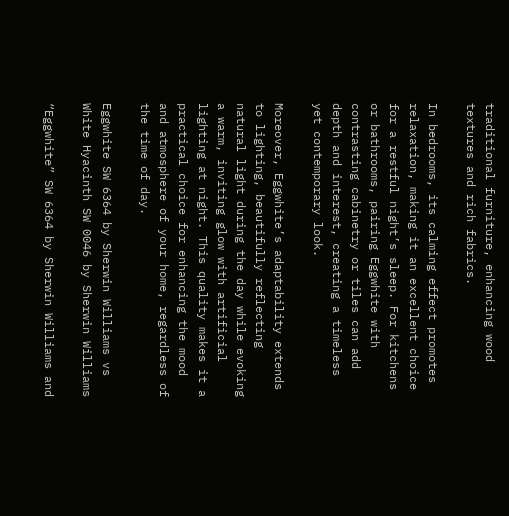traditional furniture, enhancing wood textures and rich fabrics.

In bedrooms, its calming effect promotes relaxation, making it an excellent choice for a restful night’s sleep. For kitchens or bathrooms, pairing Eggwhite with contrasting cabinetry or tiles can add depth and interest, creating a timeless yet contemporary look.

Moreover, Eggwhite’s adaptability extends to lighting, beautifully reflecting natural light during the day while evoking a warm, inviting glow with artificial lighting at night. This quality makes it a practical choice for enhancing the mood and atmosphere of your home, regardless of the time of day.

Eggwhite SW 6364 by Sherwin Williams vs White Hyacinth SW 0046 by Sherwin Williams

“Eggwhite” SW 6364 by Sherwin Williams and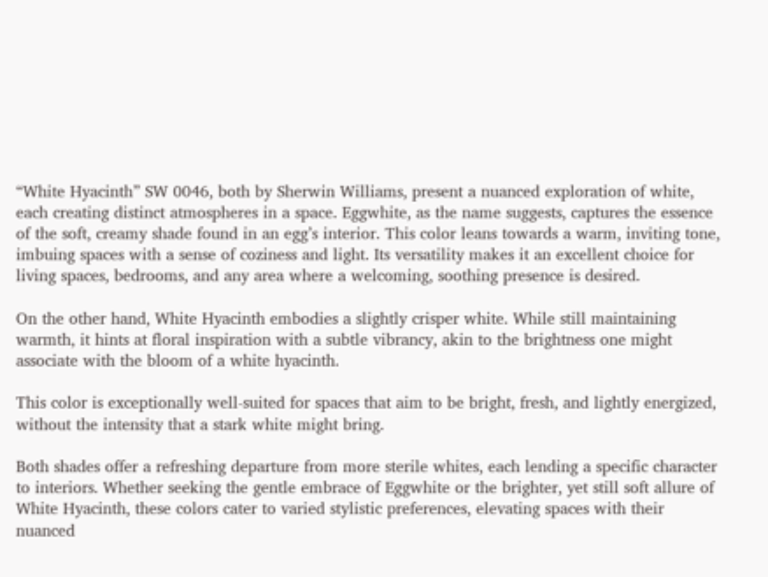“White Hyacinth” SW 0046, both by Sherwin Williams, present a nuanced exploration of white, each creating distinct atmospheres in a space. Eggwhite, as the name suggests, captures the essence of the soft, creamy shade found in an egg’s interior. This color leans towards a warm, inviting tone, imbuing spaces with a sense of coziness and light. Its versatility makes it an excellent choice for living spaces, bedrooms, and any area where a welcoming, soothing presence is desired.

On the other hand, White Hyacinth embodies a slightly crisper white. While still maintaining warmth, it hints at floral inspiration with a subtle vibrancy, akin to the brightness one might associate with the bloom of a white hyacinth.

This color is exceptionally well-suited for spaces that aim to be bright, fresh, and lightly energized, without the intensity that a stark white might bring.

Both shades offer a refreshing departure from more sterile whites, each lending a specific character to interiors. Whether seeking the gentle embrace of Eggwhite or the brighter, yet still soft allure of White Hyacinth, these colors cater to varied stylistic preferences, elevating spaces with their nuanced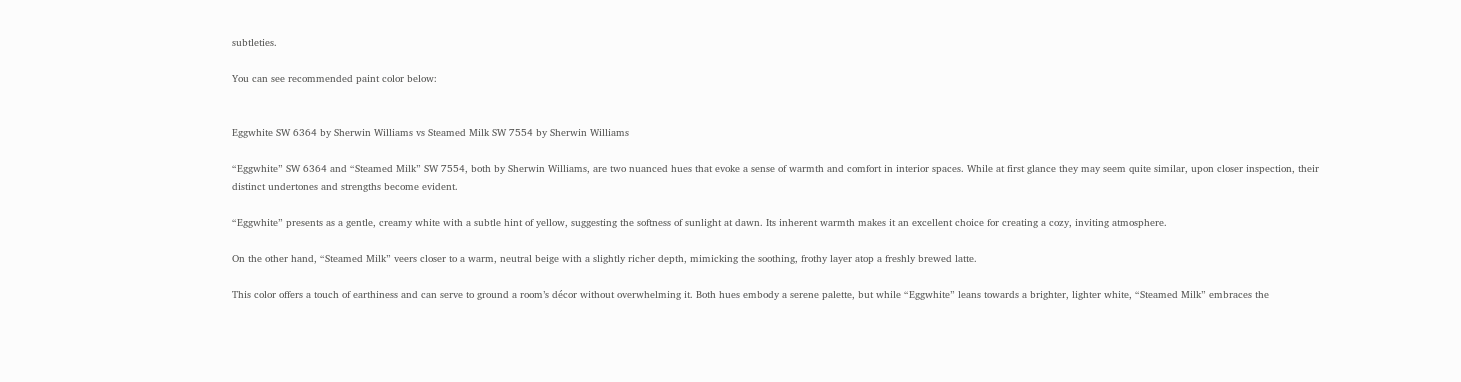subtleties.

You can see recommended paint color below:


Eggwhite SW 6364 by Sherwin Williams vs Steamed Milk SW 7554 by Sherwin Williams

“Eggwhite” SW 6364 and “Steamed Milk” SW 7554, both by Sherwin Williams, are two nuanced hues that evoke a sense of warmth and comfort in interior spaces. While at first glance they may seem quite similar, upon closer inspection, their distinct undertones and strengths become evident.

“Eggwhite” presents as a gentle, creamy white with a subtle hint of yellow, suggesting the softness of sunlight at dawn. Its inherent warmth makes it an excellent choice for creating a cozy, inviting atmosphere.

On the other hand, “Steamed Milk” veers closer to a warm, neutral beige with a slightly richer depth, mimicking the soothing, frothy layer atop a freshly brewed latte.

This color offers a touch of earthiness and can serve to ground a room’s décor without overwhelming it. Both hues embody a serene palette, but while “Eggwhite” leans towards a brighter, lighter white, “Steamed Milk” embraces the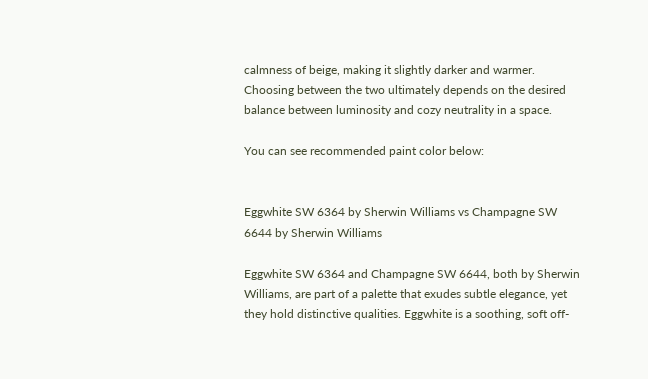calmness of beige, making it slightly darker and warmer. Choosing between the two ultimately depends on the desired balance between luminosity and cozy neutrality in a space.

You can see recommended paint color below:


Eggwhite SW 6364 by Sherwin Williams vs Champagne SW 6644 by Sherwin Williams

Eggwhite SW 6364 and Champagne SW 6644, both by Sherwin Williams, are part of a palette that exudes subtle elegance, yet they hold distinctive qualities. Eggwhite is a soothing, soft off-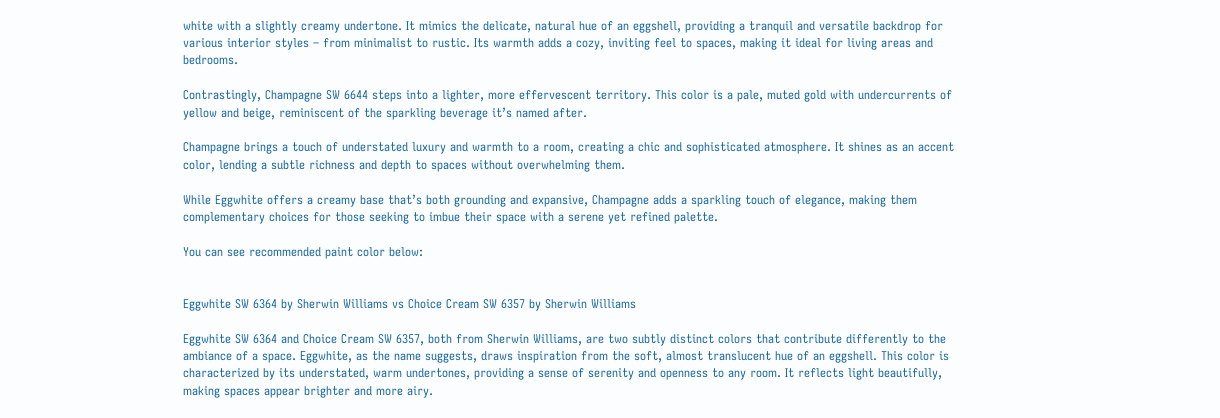white with a slightly creamy undertone. It mimics the delicate, natural hue of an eggshell, providing a tranquil and versatile backdrop for various interior styles – from minimalist to rustic. Its warmth adds a cozy, inviting feel to spaces, making it ideal for living areas and bedrooms.

Contrastingly, Champagne SW 6644 steps into a lighter, more effervescent territory. This color is a pale, muted gold with undercurrents of yellow and beige, reminiscent of the sparkling beverage it’s named after.

Champagne brings a touch of understated luxury and warmth to a room, creating a chic and sophisticated atmosphere. It shines as an accent color, lending a subtle richness and depth to spaces without overwhelming them.

While Eggwhite offers a creamy base that’s both grounding and expansive, Champagne adds a sparkling touch of elegance, making them complementary choices for those seeking to imbue their space with a serene yet refined palette.

You can see recommended paint color below:


Eggwhite SW 6364 by Sherwin Williams vs Choice Cream SW 6357 by Sherwin Williams

Eggwhite SW 6364 and Choice Cream SW 6357, both from Sherwin Williams, are two subtly distinct colors that contribute differently to the ambiance of a space. Eggwhite, as the name suggests, draws inspiration from the soft, almost translucent hue of an eggshell. This color is characterized by its understated, warm undertones, providing a sense of serenity and openness to any room. It reflects light beautifully, making spaces appear brighter and more airy.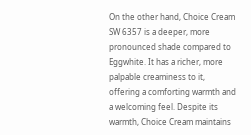On the other hand, Choice Cream SW 6357 is a deeper, more pronounced shade compared to Eggwhite. It has a richer, more palpable creaminess to it, offering a comforting warmth and a welcoming feel. Despite its warmth, Choice Cream maintains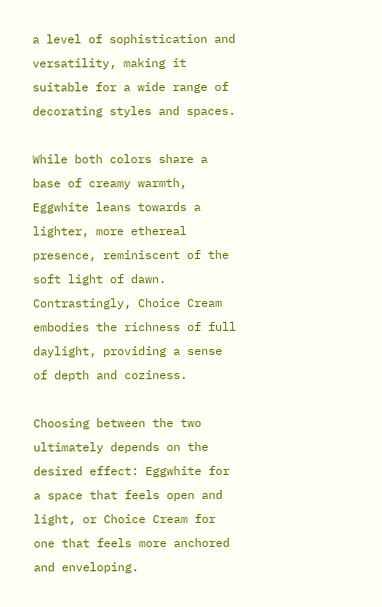a level of sophistication and versatility, making it suitable for a wide range of decorating styles and spaces.

While both colors share a base of creamy warmth, Eggwhite leans towards a lighter, more ethereal presence, reminiscent of the soft light of dawn. Contrastingly, Choice Cream embodies the richness of full daylight, providing a sense of depth and coziness.

Choosing between the two ultimately depends on the desired effect: Eggwhite for a space that feels open and light, or Choice Cream for one that feels more anchored and enveloping.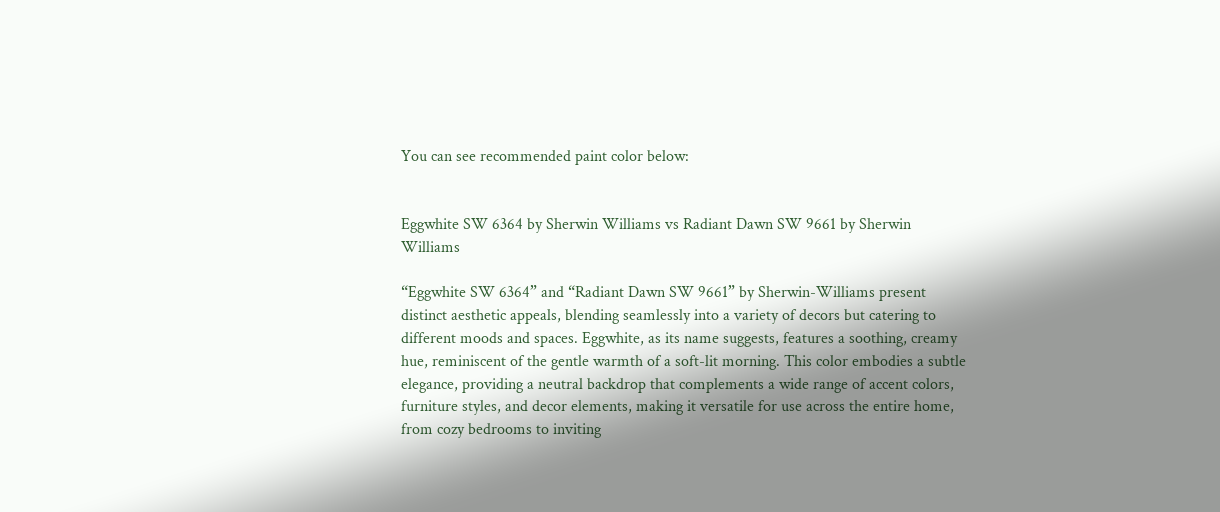You can see recommended paint color below:


Eggwhite SW 6364 by Sherwin Williams vs Radiant Dawn SW 9661 by Sherwin Williams

“Eggwhite SW 6364” and “Radiant Dawn SW 9661” by Sherwin-Williams present distinct aesthetic appeals, blending seamlessly into a variety of decors but catering to different moods and spaces. Eggwhite, as its name suggests, features a soothing, creamy hue, reminiscent of the gentle warmth of a soft-lit morning. This color embodies a subtle elegance, providing a neutral backdrop that complements a wide range of accent colors, furniture styles, and decor elements, making it versatile for use across the entire home, from cozy bedrooms to inviting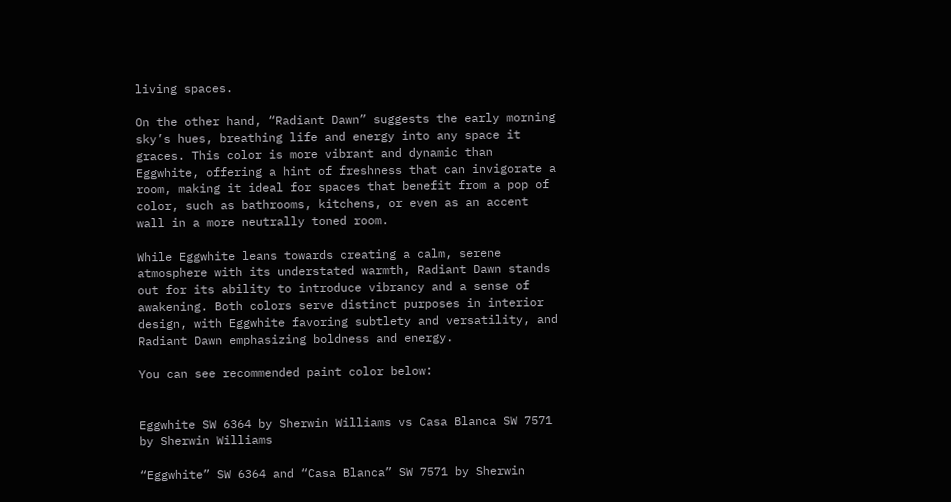living spaces.

On the other hand, “Radiant Dawn” suggests the early morning sky’s hues, breathing life and energy into any space it graces. This color is more vibrant and dynamic than Eggwhite, offering a hint of freshness that can invigorate a room, making it ideal for spaces that benefit from a pop of color, such as bathrooms, kitchens, or even as an accent wall in a more neutrally toned room.

While Eggwhite leans towards creating a calm, serene atmosphere with its understated warmth, Radiant Dawn stands out for its ability to introduce vibrancy and a sense of awakening. Both colors serve distinct purposes in interior design, with Eggwhite favoring subtlety and versatility, and Radiant Dawn emphasizing boldness and energy.

You can see recommended paint color below:


Eggwhite SW 6364 by Sherwin Williams vs Casa Blanca SW 7571 by Sherwin Williams

“Eggwhite” SW 6364 and “Casa Blanca” SW 7571 by Sherwin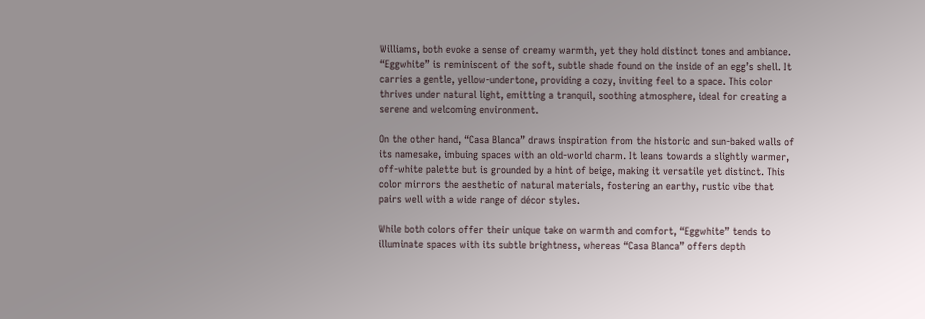Williams, both evoke a sense of creamy warmth, yet they hold distinct tones and ambiance. “Eggwhite” is reminiscent of the soft, subtle shade found on the inside of an egg’s shell. It carries a gentle, yellow-undertone, providing a cozy, inviting feel to a space. This color thrives under natural light, emitting a tranquil, soothing atmosphere, ideal for creating a serene and welcoming environment.

On the other hand, “Casa Blanca” draws inspiration from the historic and sun-baked walls of its namesake, imbuing spaces with an old-world charm. It leans towards a slightly warmer, off-white palette but is grounded by a hint of beige, making it versatile yet distinct. This color mirrors the aesthetic of natural materials, fostering an earthy, rustic vibe that pairs well with a wide range of décor styles.

While both colors offer their unique take on warmth and comfort, “Eggwhite” tends to illuminate spaces with its subtle brightness, whereas “Casa Blanca” offers depth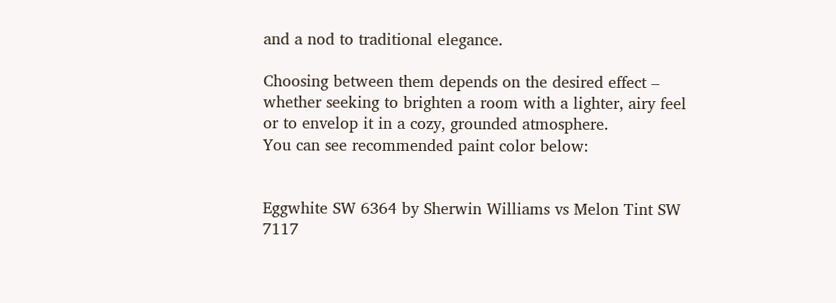and a nod to traditional elegance.

Choosing between them depends on the desired effect – whether seeking to brighten a room with a lighter, airy feel or to envelop it in a cozy, grounded atmosphere.
You can see recommended paint color below:


Eggwhite SW 6364 by Sherwin Williams vs Melon Tint SW 7117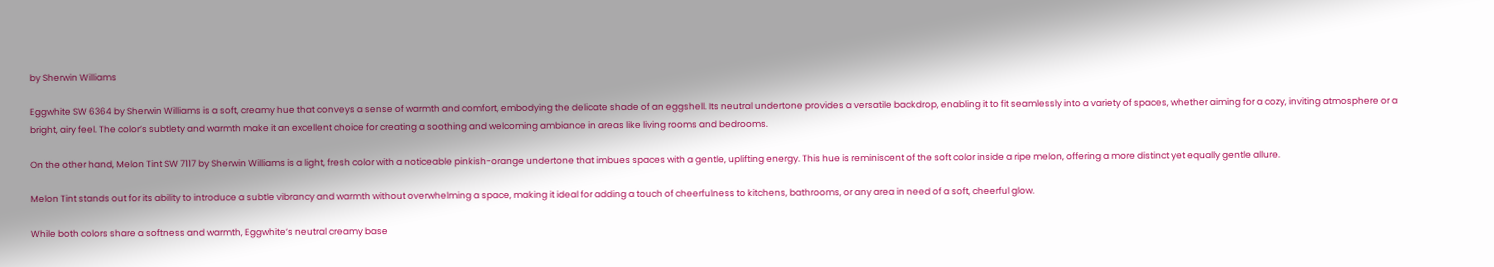by Sherwin Williams

Eggwhite SW 6364 by Sherwin Williams is a soft, creamy hue that conveys a sense of warmth and comfort, embodying the delicate shade of an eggshell. Its neutral undertone provides a versatile backdrop, enabling it to fit seamlessly into a variety of spaces, whether aiming for a cozy, inviting atmosphere or a bright, airy feel. The color’s subtlety and warmth make it an excellent choice for creating a soothing and welcoming ambiance in areas like living rooms and bedrooms.

On the other hand, Melon Tint SW 7117 by Sherwin Williams is a light, fresh color with a noticeable pinkish-orange undertone that imbues spaces with a gentle, uplifting energy. This hue is reminiscent of the soft color inside a ripe melon, offering a more distinct yet equally gentle allure.

Melon Tint stands out for its ability to introduce a subtle vibrancy and warmth without overwhelming a space, making it ideal for adding a touch of cheerfulness to kitchens, bathrooms, or any area in need of a soft, cheerful glow.

While both colors share a softness and warmth, Eggwhite’s neutral creamy base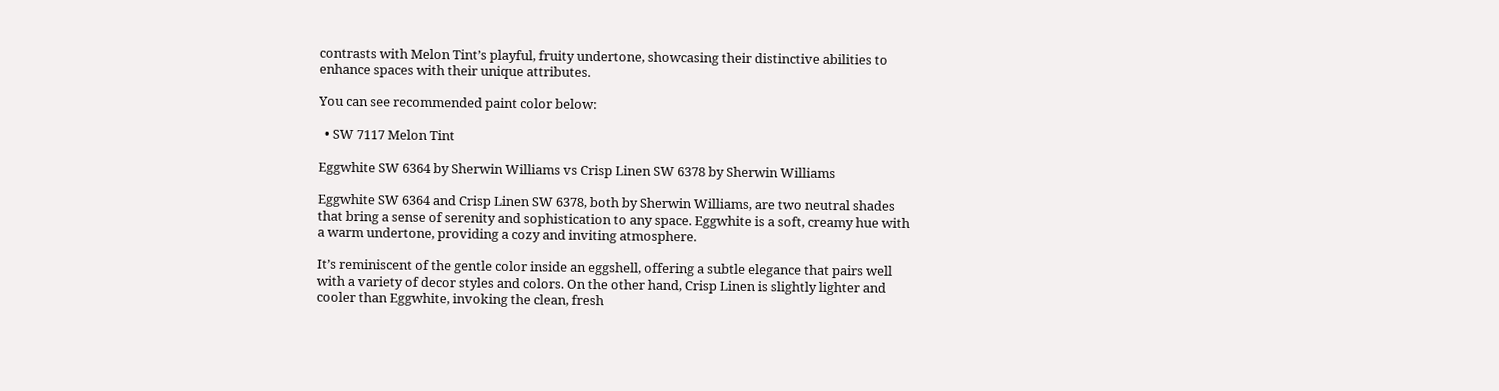contrasts with Melon Tint’s playful, fruity undertone, showcasing their distinctive abilities to enhance spaces with their unique attributes.

You can see recommended paint color below:

  • SW 7117 Melon Tint

Eggwhite SW 6364 by Sherwin Williams vs Crisp Linen SW 6378 by Sherwin Williams

Eggwhite SW 6364 and Crisp Linen SW 6378, both by Sherwin Williams, are two neutral shades that bring a sense of serenity and sophistication to any space. Eggwhite is a soft, creamy hue with a warm undertone, providing a cozy and inviting atmosphere.

It’s reminiscent of the gentle color inside an eggshell, offering a subtle elegance that pairs well with a variety of decor styles and colors. On the other hand, Crisp Linen is slightly lighter and cooler than Eggwhite, invoking the clean, fresh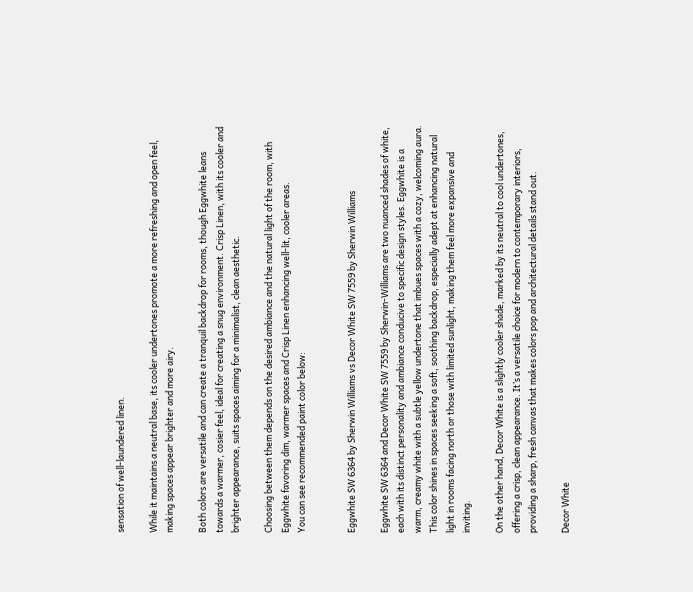sensation of well-laundered linen.

While it maintains a neutral base, its cooler undertones promote a more refreshing and open feel, making spaces appear brighter and more airy.

Both colors are versatile and can create a tranquil backdrop for rooms, though Eggwhite leans towards a warmer, cosier feel, ideal for creating a snug environment. Crisp Linen, with its cooler and brighter appearance, suits spaces aiming for a minimalist, clean aesthetic.

Choosing between them depends on the desired ambiance and the natural light of the room, with Eggwhite favoring dim, warmer spaces and Crisp Linen enhancing well-lit, cooler areas.
You can see recommended paint color below:


Eggwhite SW 6364 by Sherwin Williams vs Decor White SW 7559 by Sherwin Williams

Eggwhite SW 6364 and Decor White SW 7559 by Sherwin-Williams are two nuanced shades of white, each with its distinct personality and ambiance conducive to specific design styles. Eggwhite is a warm, creamy white with a subtle yellow undertone that imbues spaces with a cozy, welcoming aura. This color shines in spaces seeking a soft, soothing backdrop, especially adept at enhancing natural light in rooms facing north or those with limited sunlight, making them feel more expansive and inviting.

On the other hand, Decor White is a slightly cooler shade, marked by its neutral to cool undertones, offering a crisp, clean appearance. It’s a versatile choice for modern to contemporary interiors, providing a sharp, fresh canvas that makes colors pop and architectural details stand out.

Decor White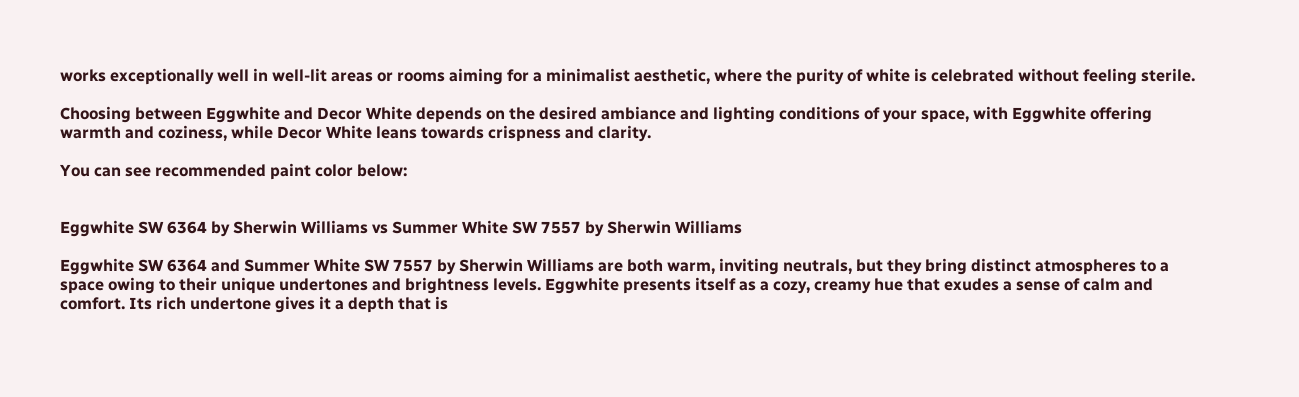works exceptionally well in well-lit areas or rooms aiming for a minimalist aesthetic, where the purity of white is celebrated without feeling sterile.

Choosing between Eggwhite and Decor White depends on the desired ambiance and lighting conditions of your space, with Eggwhite offering warmth and coziness, while Decor White leans towards crispness and clarity.

You can see recommended paint color below:


Eggwhite SW 6364 by Sherwin Williams vs Summer White SW 7557 by Sherwin Williams

Eggwhite SW 6364 and Summer White SW 7557 by Sherwin Williams are both warm, inviting neutrals, but they bring distinct atmospheres to a space owing to their unique undertones and brightness levels. Eggwhite presents itself as a cozy, creamy hue that exudes a sense of calm and comfort. Its rich undertone gives it a depth that is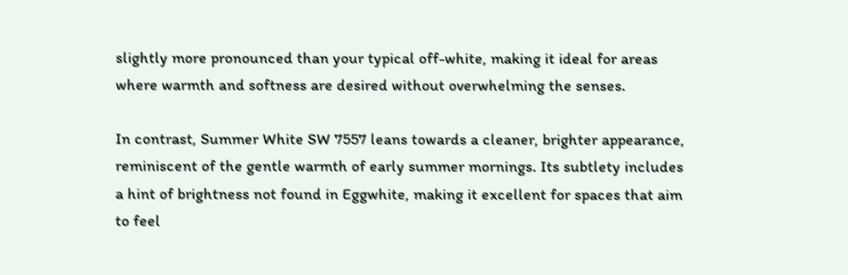slightly more pronounced than your typical off-white, making it ideal for areas where warmth and softness are desired without overwhelming the senses.

In contrast, Summer White SW 7557 leans towards a cleaner, brighter appearance, reminiscent of the gentle warmth of early summer mornings. Its subtlety includes a hint of brightness not found in Eggwhite, making it excellent for spaces that aim to feel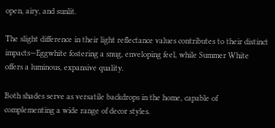open, airy, and sunlit.

The slight difference in their light reflectance values contributes to their distinct impacts—Eggwhite fostering a snug, enveloping feel, while Summer White offers a luminous, expansive quality.

Both shades serve as versatile backdrops in the home, capable of complementing a wide range of decor styles.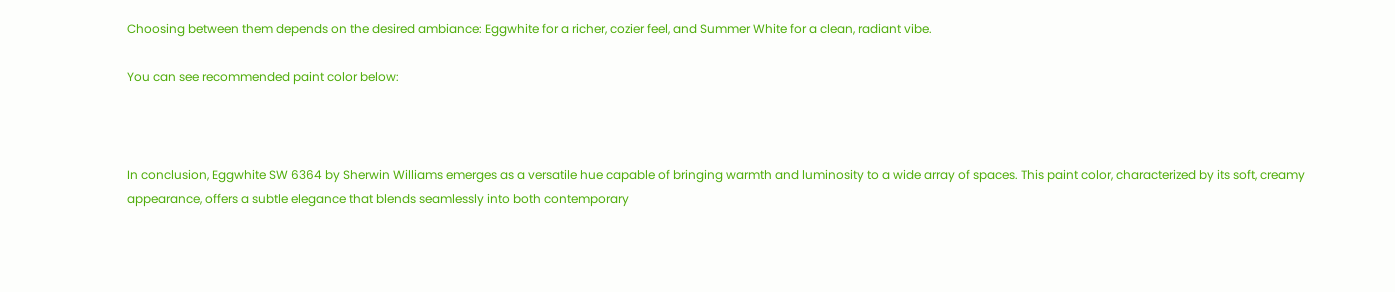Choosing between them depends on the desired ambiance: Eggwhite for a richer, cozier feel, and Summer White for a clean, radiant vibe.

You can see recommended paint color below:



In conclusion, Eggwhite SW 6364 by Sherwin Williams emerges as a versatile hue capable of bringing warmth and luminosity to a wide array of spaces. This paint color, characterized by its soft, creamy appearance, offers a subtle elegance that blends seamlessly into both contemporary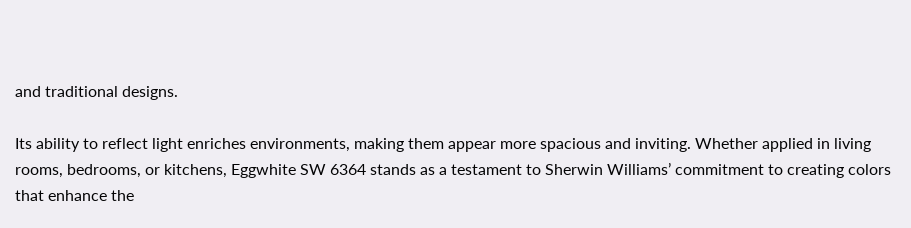and traditional designs.

Its ability to reflect light enriches environments, making them appear more spacious and inviting. Whether applied in living rooms, bedrooms, or kitchens, Eggwhite SW 6364 stands as a testament to Sherwin Williams’ commitment to creating colors that enhance the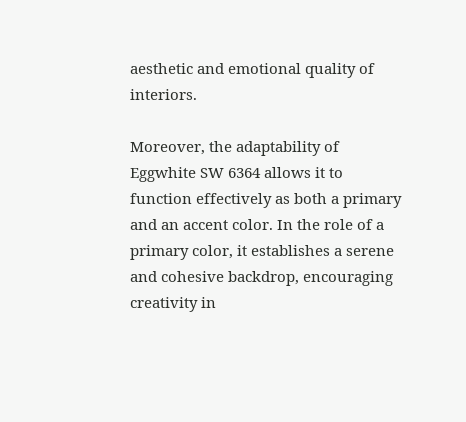aesthetic and emotional quality of interiors.

Moreover, the adaptability of Eggwhite SW 6364 allows it to function effectively as both a primary and an accent color. In the role of a primary color, it establishes a serene and cohesive backdrop, encouraging creativity in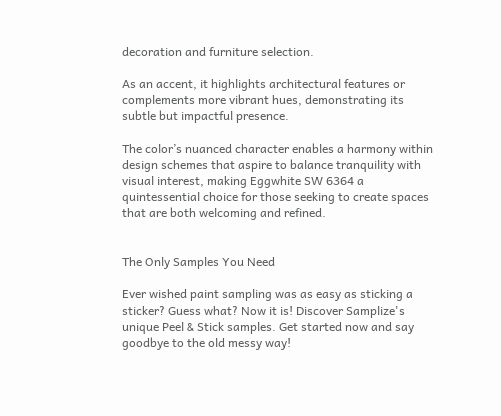decoration and furniture selection.

As an accent, it highlights architectural features or complements more vibrant hues, demonstrating its subtle but impactful presence.

The color’s nuanced character enables a harmony within design schemes that aspire to balance tranquility with visual interest, making Eggwhite SW 6364 a quintessential choice for those seeking to create spaces that are both welcoming and refined.


The Only Samples You Need

Ever wished paint sampling was as easy as sticking a sticker? Guess what? Now it is! Discover Samplize's unique Peel & Stick samples. Get started now and say goodbye to the old messy way!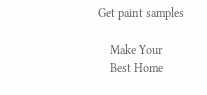Get paint samples

    Make Your
    Best Home